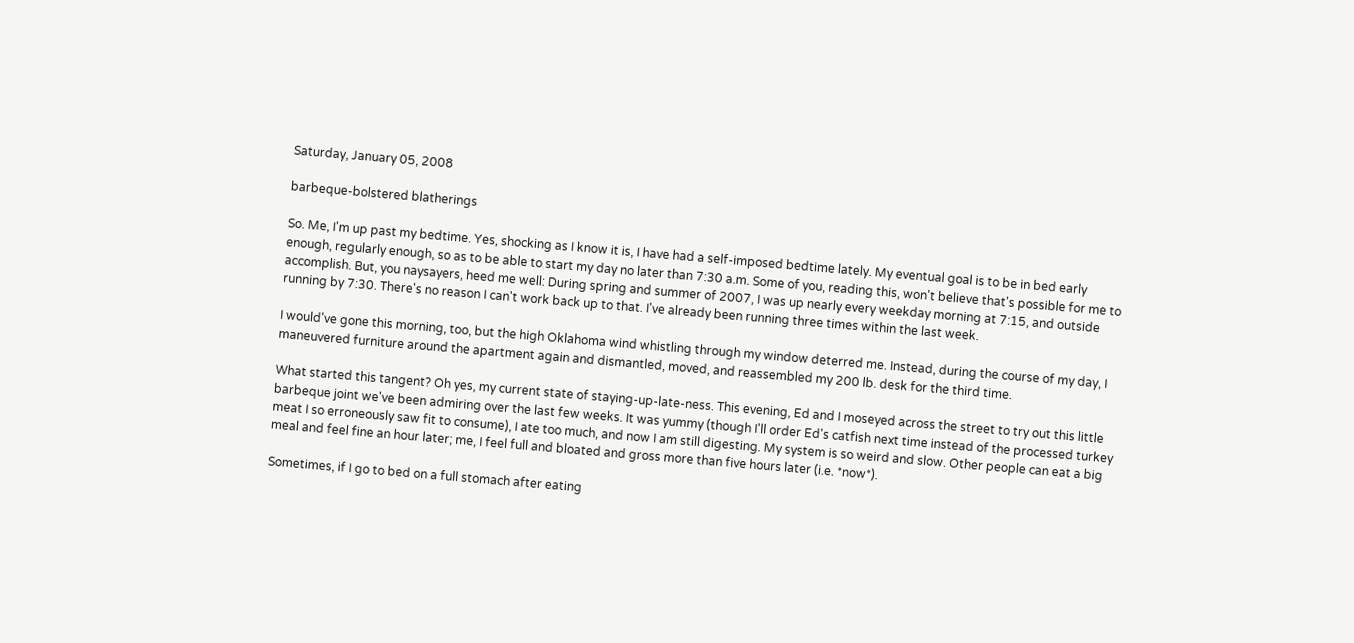Saturday, January 05, 2008

barbeque-bolstered blatherings

So. Me, I'm up past my bedtime. Yes, shocking as I know it is, I have had a self-imposed bedtime lately. My eventual goal is to be in bed early enough, regularly enough, so as to be able to start my day no later than 7:30 a.m. Some of you, reading this, won't believe that's possible for me to accomplish. But, you naysayers, heed me well: During spring and summer of 2007, I was up nearly every weekday morning at 7:15, and outside running by 7:30. There's no reason I can't work back up to that. I've already been running three times within the last week.

I would've gone this morning, too, but the high Oklahoma wind whistling through my window deterred me. Instead, during the course of my day, I maneuvered furniture around the apartment again and dismantled, moved, and reassembled my 200 lb. desk for the third time.

What started this tangent? Oh yes, my current state of staying-up-late-ness. This evening, Ed and I moseyed across the street to try out this little barbeque joint we've been admiring over the last few weeks. It was yummy (though I'll order Ed's catfish next time instead of the processed turkey meat I so erroneously saw fit to consume), I ate too much, and now I am still digesting. My system is so weird and slow. Other people can eat a big meal and feel fine an hour later; me, I feel full and bloated and gross more than five hours later (i.e. *now*).

Sometimes, if I go to bed on a full stomach after eating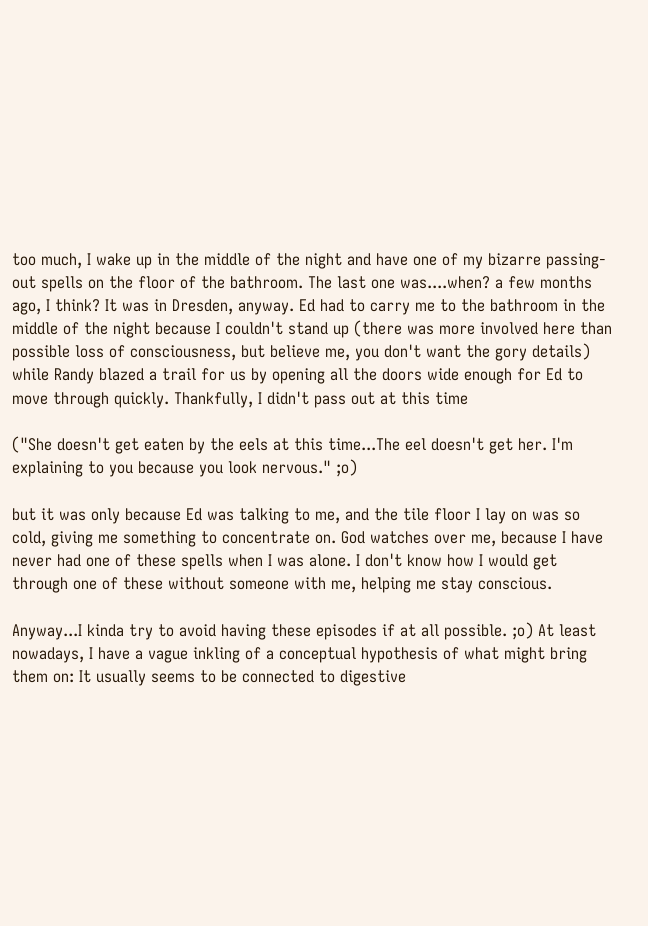too much, I wake up in the middle of the night and have one of my bizarre passing-out spells on the floor of the bathroom. The last one was....when? a few months ago, I think? It was in Dresden, anyway. Ed had to carry me to the bathroom in the middle of the night because I couldn't stand up (there was more involved here than possible loss of consciousness, but believe me, you don't want the gory details) while Randy blazed a trail for us by opening all the doors wide enough for Ed to move through quickly. Thankfully, I didn't pass out at this time

("She doesn't get eaten by the eels at this time...The eel doesn't get her. I'm explaining to you because you look nervous." ;o)

but it was only because Ed was talking to me, and the tile floor I lay on was so cold, giving me something to concentrate on. God watches over me, because I have never had one of these spells when I was alone. I don't know how I would get through one of these without someone with me, helping me stay conscious.

Anyway...I kinda try to avoid having these episodes if at all possible. ;o) At least nowadays, I have a vague inkling of a conceptual hypothesis of what might bring them on: It usually seems to be connected to digestive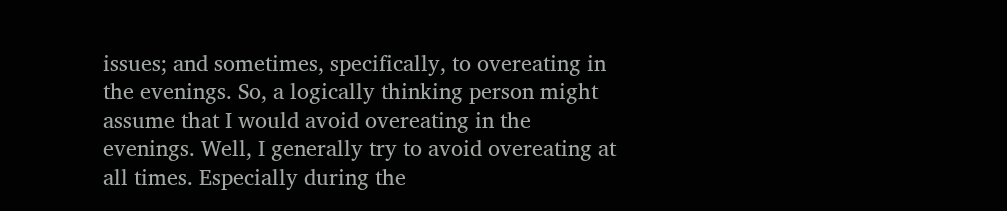issues; and sometimes, specifically, to overeating in the evenings. So, a logically thinking person might assume that I would avoid overeating in the evenings. Well, I generally try to avoid overeating at all times. Especially during the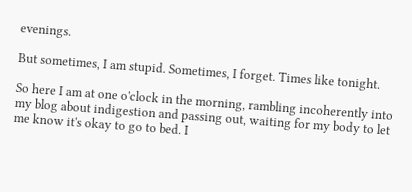evenings.

But sometimes, I am stupid. Sometimes, I forget. Times like tonight.

So here I am at one o'clock in the morning, rambling incoherently into my blog about indigestion and passing out, waiting for my body to let me know it's okay to go to bed. I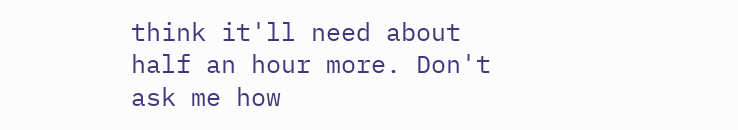think it'll need about half an hour more. Don't ask me how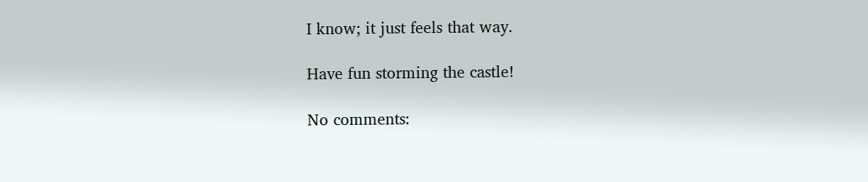I know; it just feels that way.

Have fun storming the castle!

No comments: